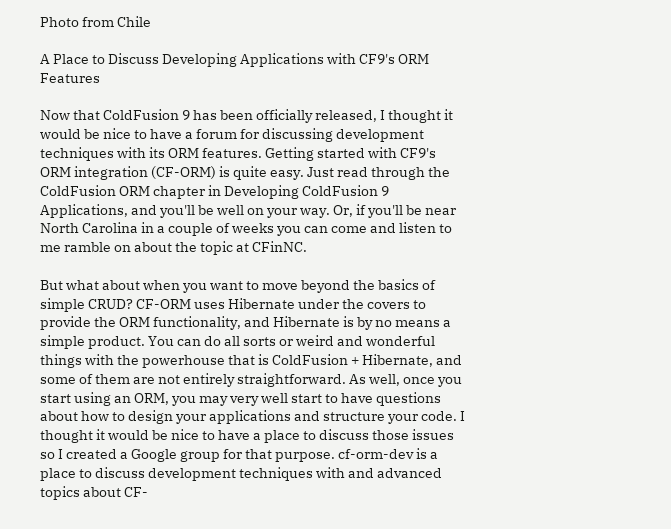Photo from Chile

A Place to Discuss Developing Applications with CF9's ORM Features

Now that ColdFusion 9 has been officially released, I thought it would be nice to have a forum for discussing development techniques with its ORM features. Getting started with CF9's ORM integration (CF-ORM) is quite easy. Just read through the ColdFusion ORM chapter in Developing ColdFusion 9 Applications, and you'll be well on your way. Or, if you'll be near North Carolina in a couple of weeks you can come and listen to me ramble on about the topic at CFinNC.

But what about when you want to move beyond the basics of simple CRUD? CF-ORM uses Hibernate under the covers to provide the ORM functionality, and Hibernate is by no means a simple product. You can do all sorts or weird and wonderful things with the powerhouse that is ColdFusion + Hibernate, and some of them are not entirely straightforward. As well, once you start using an ORM, you may very well start to have questions about how to design your applications and structure your code. I thought it would be nice to have a place to discuss those issues so I created a Google group for that purpose. cf-orm-dev is a place to discuss development techniques with and advanced topics about CF-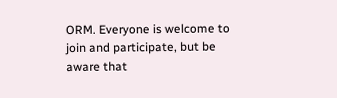ORM. Everyone is welcome to join and participate, but be aware that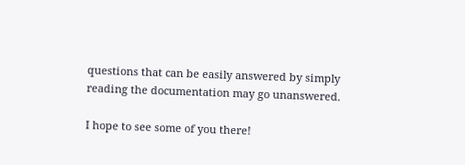questions that can be easily answered by simply reading the documentation may go unanswered.

I hope to see some of you there!